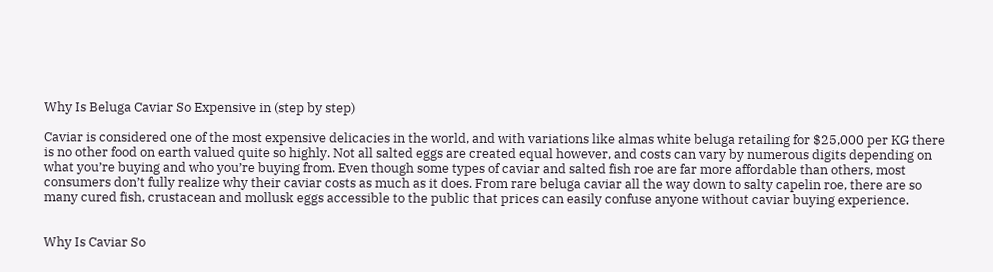Why Is Beluga Caviar So Expensive in (step by step)

Caviar is considered one of the most expensive delicacies in the world, and with variations like almas white beluga retailing for $25,000 per KG there is no other food on earth valued quite so highly. Not all salted eggs are created equal however, and costs can vary by numerous digits depending on what you’re buying and who you’re buying from. Even though some types of caviar and salted fish roe are far more affordable than others, most consumers don’t fully realize why their caviar costs as much as it does. From rare beluga caviar all the way down to salty capelin roe, there are so many cured fish, crustacean and mollusk eggs accessible to the public that prices can easily confuse anyone without caviar buying experience.


Why Is Caviar So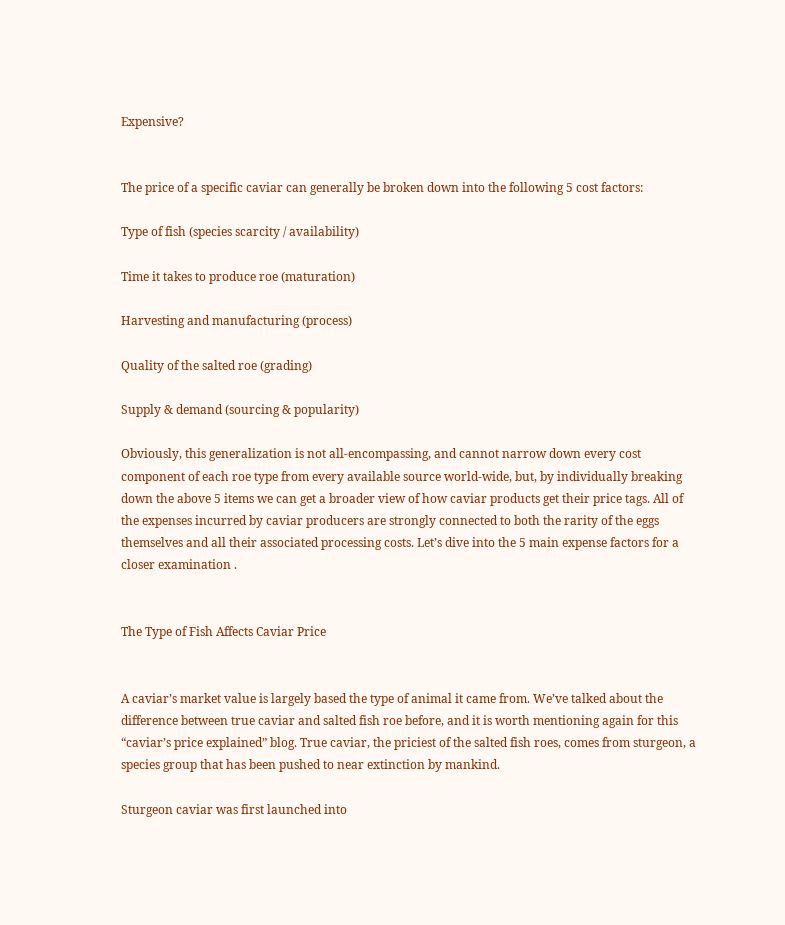Expensive?


The price of a specific caviar can generally be broken down into the following 5 cost factors:

Type of fish (species scarcity / availability)

Time it takes to produce roe (maturation)

Harvesting and manufacturing (process)

Quality of the salted roe (grading)

Supply & demand (sourcing & popularity)

Obviously, this generalization is not all-encompassing, and cannot narrow down every cost component of each roe type from every available source world-wide, but, by individually breaking down the above 5 items we can get a broader view of how caviar products get their price tags. All of the expenses incurred by caviar producers are strongly connected to both the rarity of the eggs themselves and all their associated processing costs. Let’s dive into the 5 main expense factors for a closer examination .


The Type of Fish Affects Caviar Price


A caviar’s market value is largely based the type of animal it came from. We’ve talked about the  difference between true caviar and salted fish roe before, and it is worth mentioning again for this “caviar’s price explained” blog. True caviar, the priciest of the salted fish roes, comes from sturgeon, a species group that has been pushed to near extinction by mankind.

Sturgeon caviar was first launched into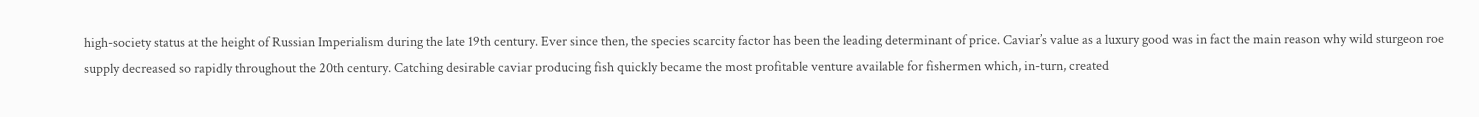high-society status at the height of Russian Imperialism during the late 19th century. Ever since then, the species scarcity factor has been the leading determinant of price. Caviar’s value as a luxury good was in fact the main reason why wild sturgeon roe supply decreased so rapidly throughout the 20th century. Catching desirable caviar producing fish quickly became the most profitable venture available for fishermen which, in-turn, created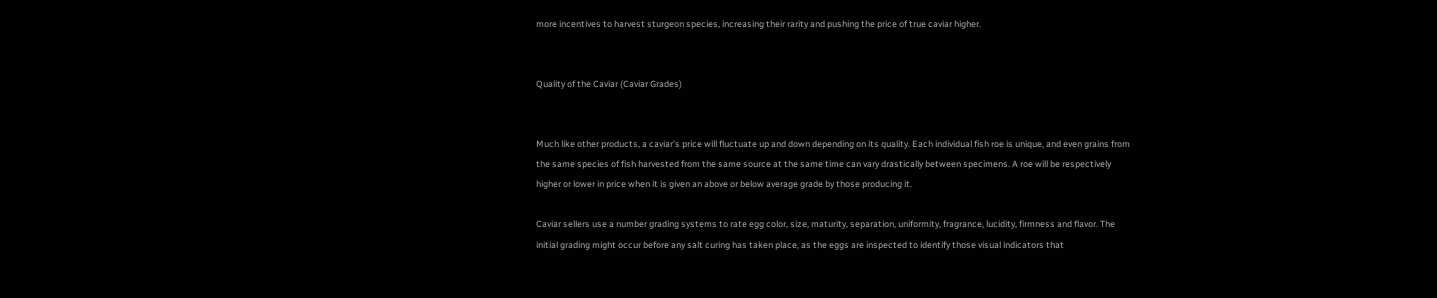more incentives to harvest sturgeon species, increasing their rarity and pushing the price of true caviar higher.


Quality of the Caviar (Caviar Grades)


Much like other products, a caviar’s price will fluctuate up and down depending on its quality. Each individual fish roe is unique, and even grains from the same species of fish harvested from the same source at the same time can vary drastically between specimens. A roe will be respectively higher or lower in price when it is given an above or below average grade by those producing it.

Caviar sellers use a number grading systems to rate egg color, size, maturity, separation, uniformity, fragrance, lucidity, firmness and flavor. The initial grading might occur before any salt curing has taken place, as the eggs are inspected to identify those visual indicators that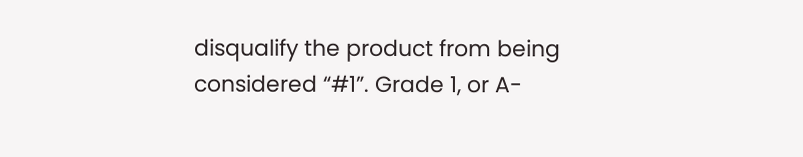disqualify the product from being considered “#1”. Grade 1, or A-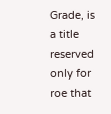Grade, is a title reserved only for roe that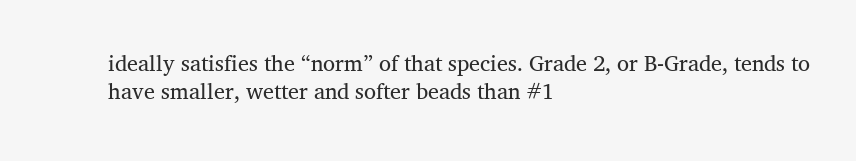ideally satisfies the “norm” of that species. Grade 2, or B-Grade, tends to have smaller, wetter and softer beads than #1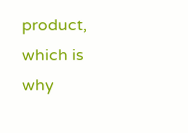product, which is why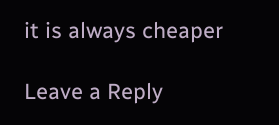it is always cheaper

Leave a Reply